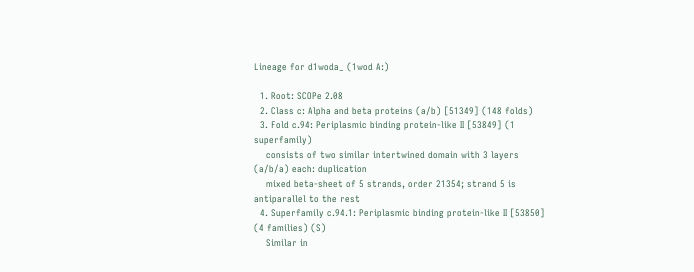Lineage for d1woda_ (1wod A:)

  1. Root: SCOPe 2.08
  2. Class c: Alpha and beta proteins (a/b) [51349] (148 folds)
  3. Fold c.94: Periplasmic binding protein-like II [53849] (1 superfamily)
    consists of two similar intertwined domain with 3 layers (a/b/a) each: duplication
    mixed beta-sheet of 5 strands, order 21354; strand 5 is antiparallel to the rest
  4. Superfamily c.94.1: Periplasmic binding protein-like II [53850] (4 families) (S)
    Similar in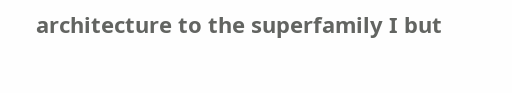architecture to the superfamily I but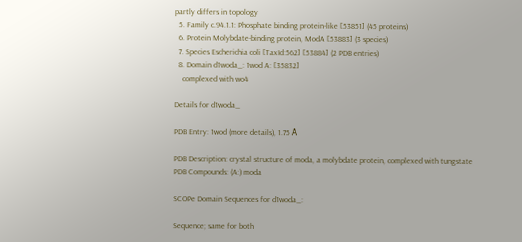partly differs in topology
  5. Family c.94.1.1: Phosphate binding protein-like [53851] (45 proteins)
  6. Protein Molybdate-binding protein, ModA [53883] (3 species)
  7. Species Escherichia coli [TaxId:562] [53884] (2 PDB entries)
  8. Domain d1woda_: 1wod A: [35832]
    complexed with wo4

Details for d1woda_

PDB Entry: 1wod (more details), 1.75 Å

PDB Description: crystal structure of moda, a molybdate protein, complexed with tungstate
PDB Compounds: (A:) moda

SCOPe Domain Sequences for d1woda_:

Sequence; same for both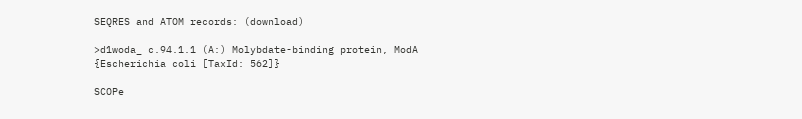SEQRES and ATOM records: (download)

>d1woda_ c.94.1.1 (A:) Molybdate-binding protein, ModA {Escherichia coli [TaxId: 562]}

SCOPe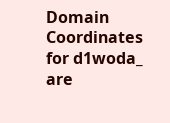Domain Coordinates for d1woda_ are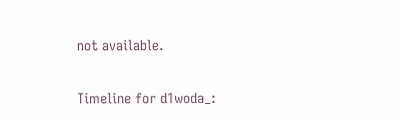not available.

Timeline for d1woda_: